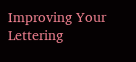Improving Your Lettering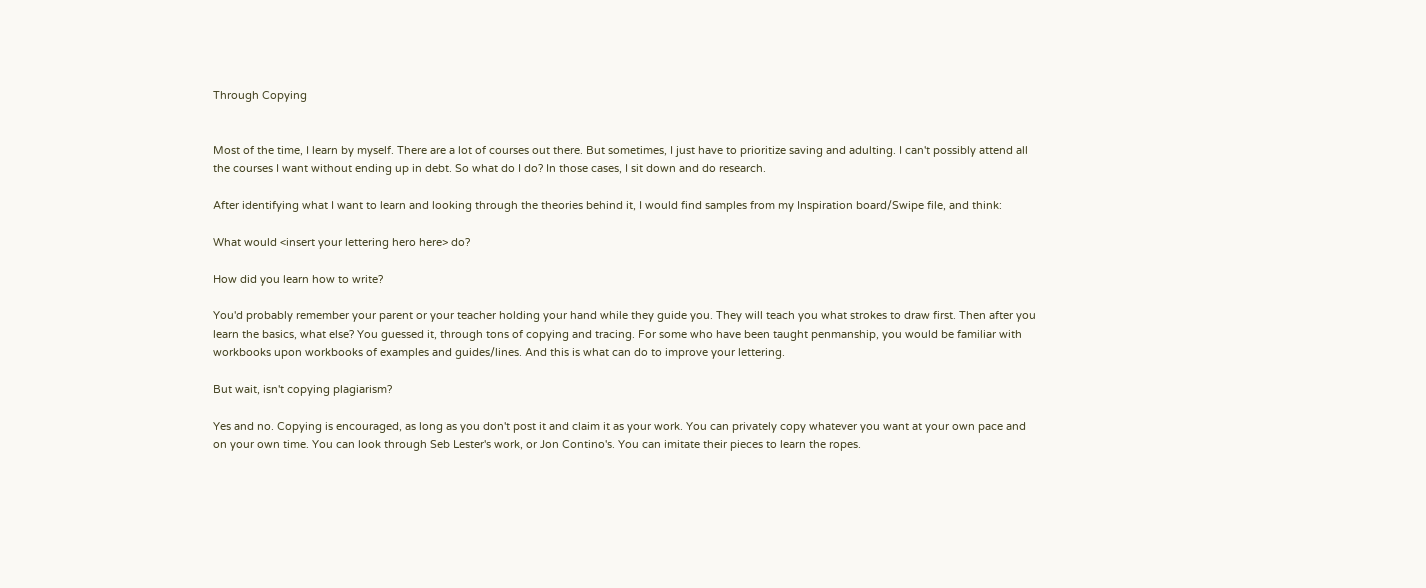Through Copying


Most of the time, I learn by myself. There are a lot of courses out there. But sometimes, I just have to prioritize saving and adulting. I can't possibly attend all the courses I want without ending up in debt. So what do I do? In those cases, I sit down and do research.

After identifying what I want to learn and looking through the theories behind it, I would find samples from my Inspiration board/Swipe file, and think:

What would <insert your lettering hero here> do?

How did you learn how to write?

You'd probably remember your parent or your teacher holding your hand while they guide you. They will teach you what strokes to draw first. Then after you learn the basics, what else? You guessed it, through tons of copying and tracing. For some who have been taught penmanship, you would be familiar with workbooks upon workbooks of examples and guides/lines. And this is what can do to improve your lettering.

But wait, isn't copying plagiarism?

Yes and no. Copying is encouraged, as long as you don't post it and claim it as your work. You can privately copy whatever you want at your own pace and on your own time. You can look through Seb Lester's work, or Jon Contino's. You can imitate their pieces to learn the ropes.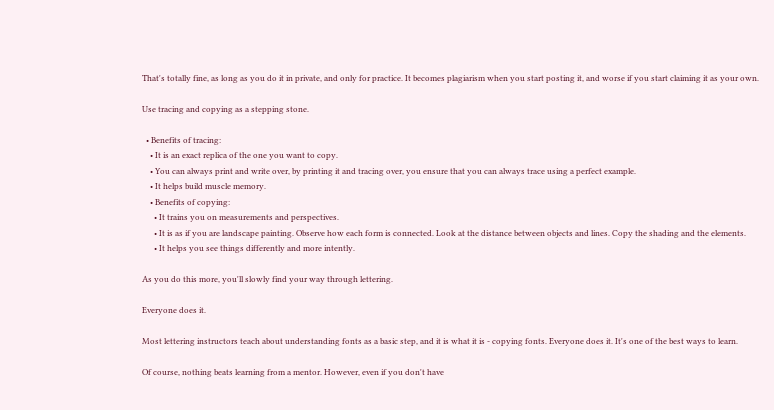That's totally fine, as long as you do it in private, and only for practice. It becomes plagiarism when you start posting it, and worse if you start claiming it as your own.

Use tracing and copying as a stepping stone.

  • Benefits of tracing:
    • It is an exact replica of the one you want to copy.
    • You can always print and write over, by printing it and tracing over, you ensure that you can always trace using a perfect example.
    • It helps build muscle memory.
    • Benefits of copying:
      • It trains you on measurements and perspectives.
      • It is as if you are landscape painting. Observe how each form is connected. Look at the distance between objects and lines. Copy the shading and the elements.
      • It helps you see things differently and more intently.

As you do this more, you'll slowly find your way through lettering.

Everyone does it.

Most lettering instructors teach about understanding fonts as a basic step, and it is what it is - copying fonts. Everyone does it. It's one of the best ways to learn.

Of course, nothing beats learning from a mentor. However, even if you don't have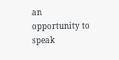an opportunity to speak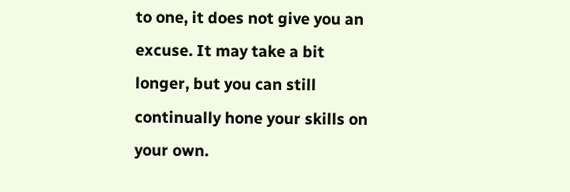to one, it does not give you an excuse. It may take a bit longer, but you can still continually hone your skills on your own.